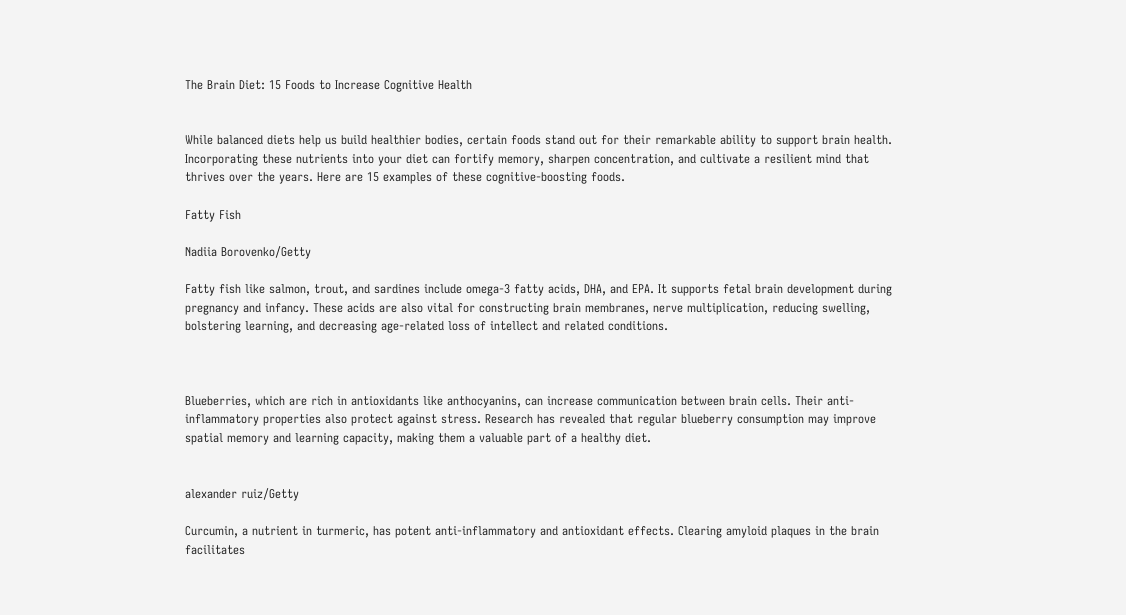The Brain Diet: 15 Foods to Increase Cognitive Health


While balanced diets help us build healthier bodies, certain foods stand out for their remarkable ability to support brain health. Incorporating these nutrients into your diet can fortify memory, sharpen concentration, and cultivate a resilient mind that thrives over the years. Here are 15 examples of these cognitive-boosting foods.

Fatty Fish

Nadiia Borovenko/Getty

Fatty fish like salmon, trout, and sardines include omega-3 fatty acids, DHA, and EPA. It supports fetal brain development during pregnancy and infancy. These acids are also vital for constructing brain membranes, nerve multiplication, reducing swelling, bolstering learning, and decreasing age-related loss of intellect and related conditions.



Blueberries, which are rich in antioxidants like anthocyanins, can increase communication between brain cells. Their anti-inflammatory properties also protect against stress. Research has revealed that regular blueberry consumption may improve spatial memory and learning capacity, making them a valuable part of a healthy diet.


alexander ruiz/Getty

Curcumin, a nutrient in turmeric, has potent anti-inflammatory and antioxidant effects. Clearing amyloid plaques in the brain facilitates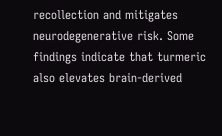recollection and mitigates neurodegenerative risk. Some findings indicate that turmeric also elevates brain-derived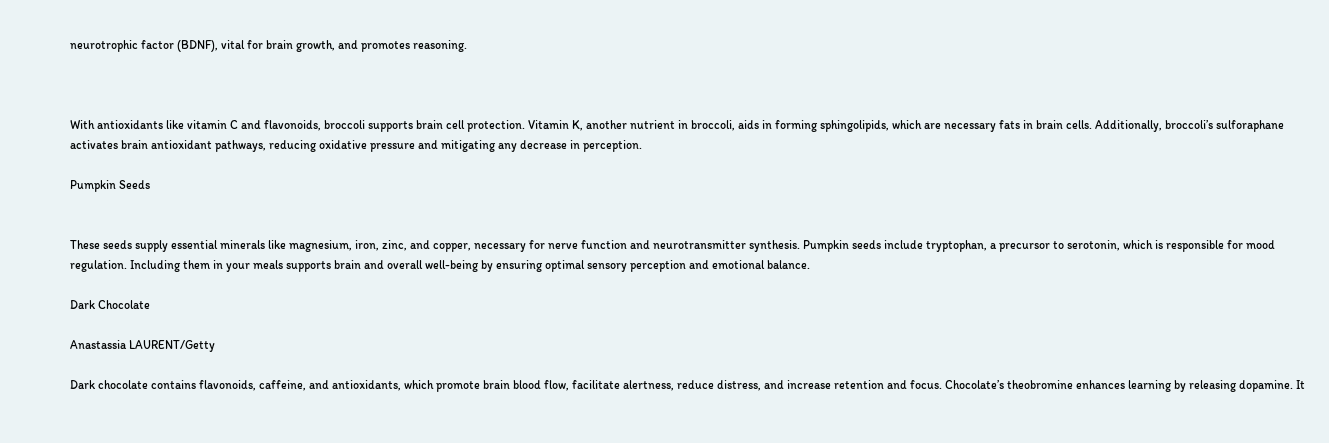neurotrophic factor (BDNF), vital for brain growth, and promotes reasoning.



With antioxidants like vitamin C and flavonoids, broccoli supports brain cell protection. Vitamin K, another nutrient in broccoli, aids in forming sphingolipids, which are necessary fats in brain cells. Additionally, broccoli’s sulforaphane activates brain antioxidant pathways, reducing oxidative pressure and mitigating any decrease in perception.

Pumpkin Seeds


These seeds supply essential minerals like magnesium, iron, zinc, and copper, necessary for nerve function and neurotransmitter synthesis. Pumpkin seeds include tryptophan, a precursor to serotonin, which is responsible for mood regulation. Including them in your meals supports brain and overall well-being by ensuring optimal sensory perception and emotional balance.

Dark Chocolate

Anastassia LAURENT/Getty

Dark chocolate contains flavonoids, caffeine, and antioxidants, which promote brain blood flow, facilitate alertness, reduce distress, and increase retention and focus. Chocolate’s theobromine enhances learning by releasing dopamine. It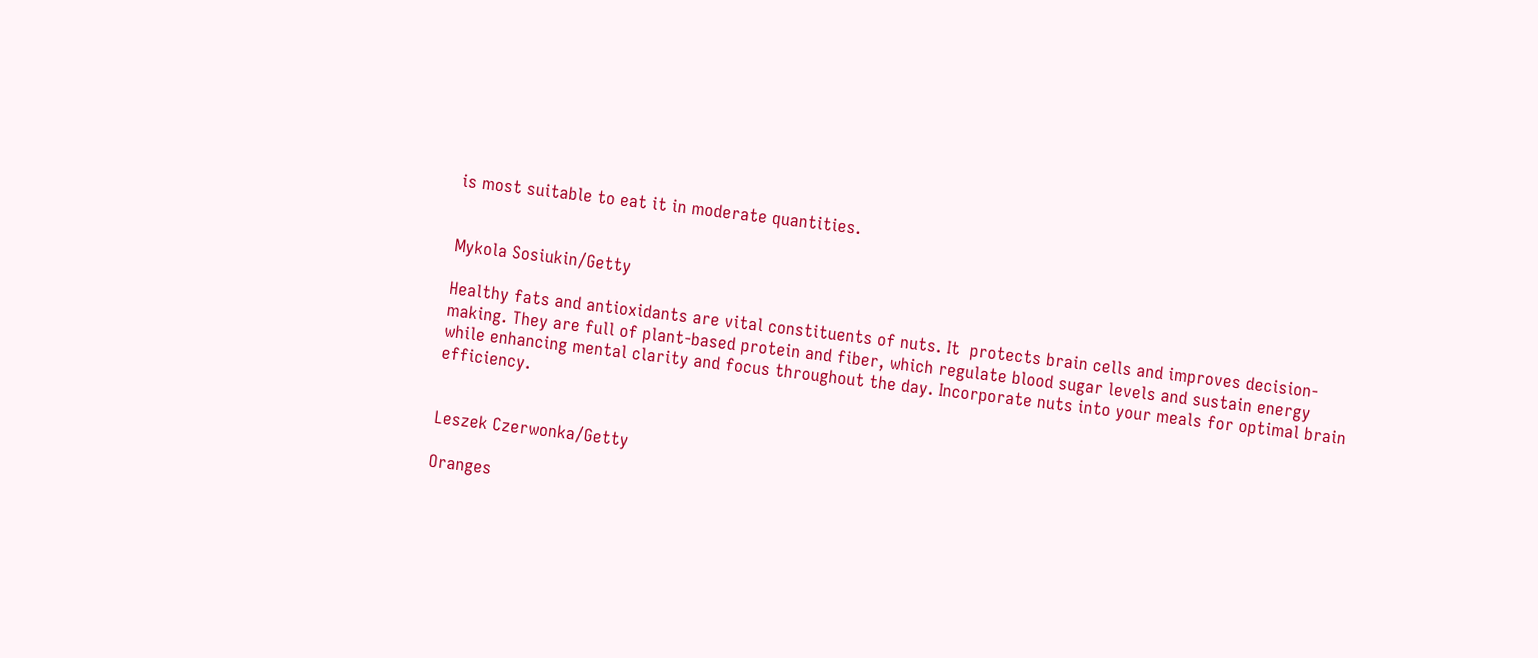is most suitable to eat it in moderate quantities.


Mykola Sosiukin/Getty

Healthy fats and antioxidants are vital constituents of nuts. It  protects brain cells and improves decision-making. They are full of plant-based protein and fiber, which regulate blood sugar levels and sustain energy while enhancing mental clarity and focus throughout the day. Incorporate nuts into your meals for optimal brain efficiency.


Leszek Czerwonka/Getty

Oranges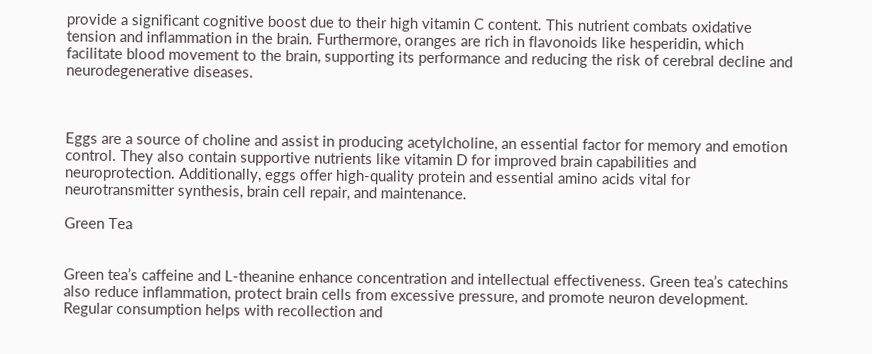provide a significant cognitive boost due to their high vitamin C content. This nutrient combats oxidative tension and inflammation in the brain. Furthermore, oranges are rich in flavonoids like hesperidin, which facilitate blood movement to the brain, supporting its performance and reducing the risk of cerebral decline and neurodegenerative diseases.



Eggs are a source of choline and assist in producing acetylcholine, an essential factor for memory and emotion control. They also contain supportive nutrients like vitamin D for improved brain capabilities and neuroprotection. Additionally, eggs offer high-quality protein and essential amino acids vital for neurotransmitter synthesis, brain cell repair, and maintenance.

Green Tea


Green tea’s caffeine and L-theanine enhance concentration and intellectual effectiveness. Green tea’s catechins also reduce inflammation, protect brain cells from excessive pressure, and promote neuron development. Regular consumption helps with recollection and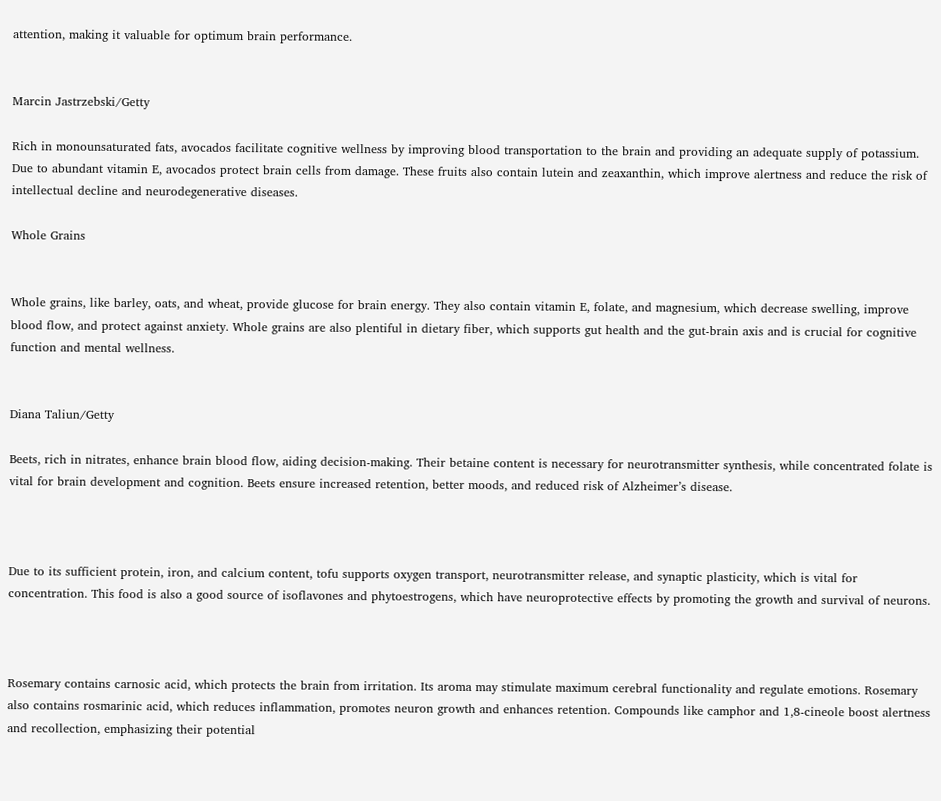attention, making it valuable for optimum brain performance.


Marcin Jastrzebski/Getty

Rich in monounsaturated fats, avocados facilitate cognitive wellness by improving blood transportation to the brain and providing an adequate supply of potassium. Due to abundant vitamin E, avocados protect brain cells from damage. These fruits also contain lutein and zeaxanthin, which improve alertness and reduce the risk of intellectual decline and neurodegenerative diseases.

Whole Grains


Whole grains, like barley, oats, and wheat, provide glucose for brain energy. They also contain vitamin E, folate, and magnesium, which decrease swelling, improve blood flow, and protect against anxiety. Whole grains are also plentiful in dietary fiber, which supports gut health and the gut-brain axis and is crucial for cognitive function and mental wellness.


Diana Taliun/Getty

Beets, rich in nitrates, enhance brain blood flow, aiding decision-making. Their betaine content is necessary for neurotransmitter synthesis, while concentrated folate is vital for brain development and cognition. Beets ensure increased retention, better moods, and reduced risk of Alzheimer’s disease.



Due to its sufficient protein, iron, and calcium content, tofu supports oxygen transport, neurotransmitter release, and synaptic plasticity, which is vital for concentration. This food is also a good source of isoflavones and phytoestrogens, which have neuroprotective effects by promoting the growth and survival of neurons.



Rosemary contains carnosic acid, which protects the brain from irritation. Its aroma may stimulate maximum cerebral functionality and regulate emotions. Rosemary also contains rosmarinic acid, which reduces inflammation, promotes neuron growth and enhances retention. Compounds like camphor and 1,8-cineole boost alertness and recollection, emphasizing their potential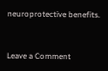neuroprotective benefits.


Leave a Comment